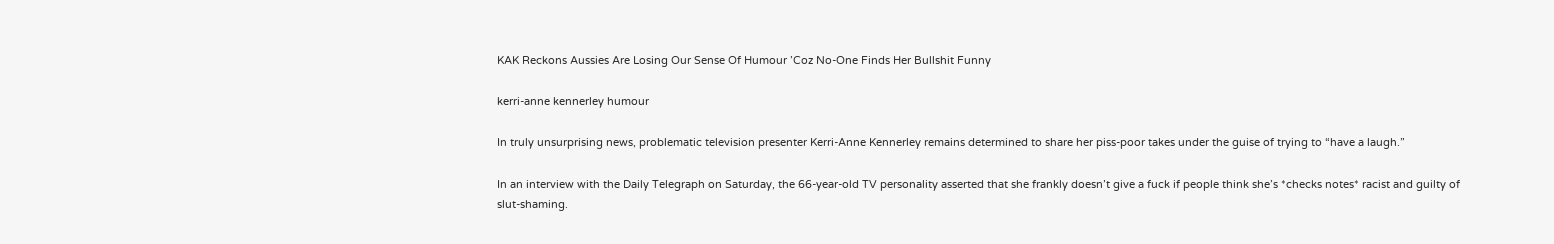KAK Reckons Aussies Are Losing Our Sense Of Humour ’Coz No-One Finds Her Bullshit Funny

kerri-anne kennerley humour

In truly unsurprising news, problematic television presenter Kerri-Anne Kennerley remains determined to share her piss-poor takes under the guise of trying to “have a laugh.”

In an interview with the Daily Telegraph on Saturday, the 66-year-old TV personality asserted that she frankly doesn’t give a fuck if people think she’s *checks notes* racist and guilty of slut-shaming.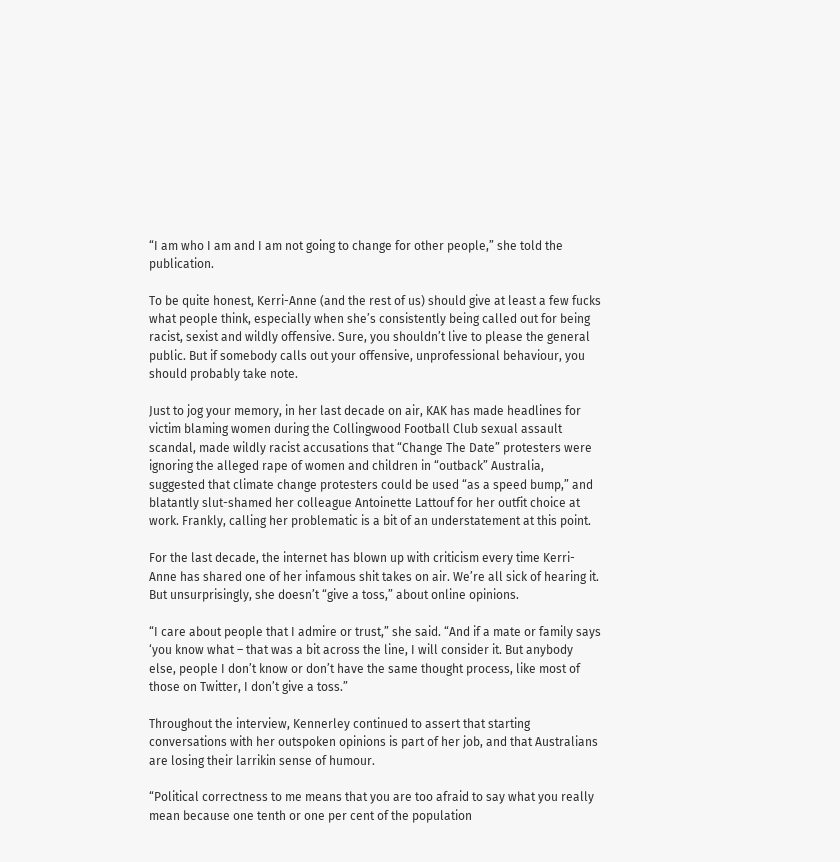“I am who I am and I am not going to change for other people,” she told the publication.

To be quite honest, Kerri-Anne (and the rest of us) should give at least a few fucks what people think, especially when she’s consistently being called out for being racist, sexist and wildly offensive. Sure, you shouldn’t live to please the general public. But if somebody calls out your offensive, unprofessional behaviour, you should probably take note.

Just to jog your memory, in her last decade on air, KAK has made headlines for victim blaming women during the Collingwood Football Club sexual assault scandal, made wildly racist accusations that “Change The Date” protesters were ignoring the alleged rape of women and children in “outback” Australia, suggested that climate change protesters could be used “as a speed bump,” and blatantly slut-shamed her colleague Antoinette Lattouf for her outfit choice at work. Frankly, calling her problematic is a bit of an understatement at this point.

For the last decade, the internet has blown up with criticism every time Kerri-Anne has shared one of her infamous shit takes on air. We’re all sick of hearing it. But unsurprisingly, she doesn’t “give a toss,” about online opinions.

“I care about people that I admire or trust,” she said. “And if a mate or family says ‘you know what – that was a bit across the line, I will consider it. But anybody else, people I don’t know or don’t have the same thought process, like most of those on Twitter, I don’t give a toss.”

Throughout the interview, Kennerley continued to assert that starting conversations with her outspoken opinions is part of her job, and that Australians are losing their larrikin sense of humour.

“Political correctness to me means that you are too afraid to say what you really mean because one tenth or one per cent of the population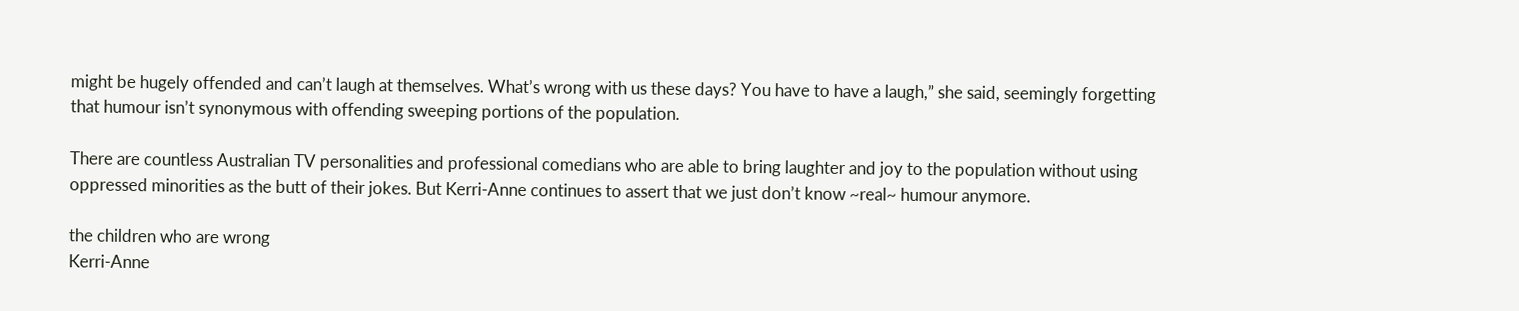might be hugely offended and can’t laugh at themselves. What’s wrong with us these days? You have to have a laugh,” she said, seemingly forgetting that humour isn’t synonymous with offending sweeping portions of the population.

There are countless Australian TV personalities and professional comedians who are able to bring laughter and joy to the population without using oppressed minorities as the butt of their jokes. But Kerri-Anne continues to assert that we just don’t know ~real~ humour anymore.

the children who are wrong
Kerri-Anne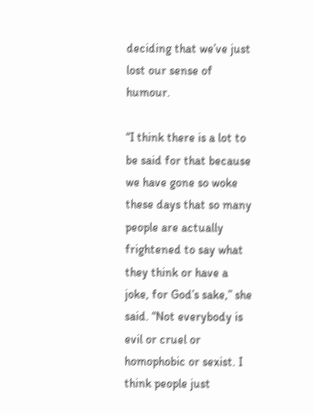deciding that we’ve just lost our sense of humour.

“I think there is a lot to be said for that because we have gone so woke these days that so many people are actually frightened to say what they think or have a joke, for God’s sake,” she said. “Not everybody is evil or cruel or homophobic or sexist. I think people just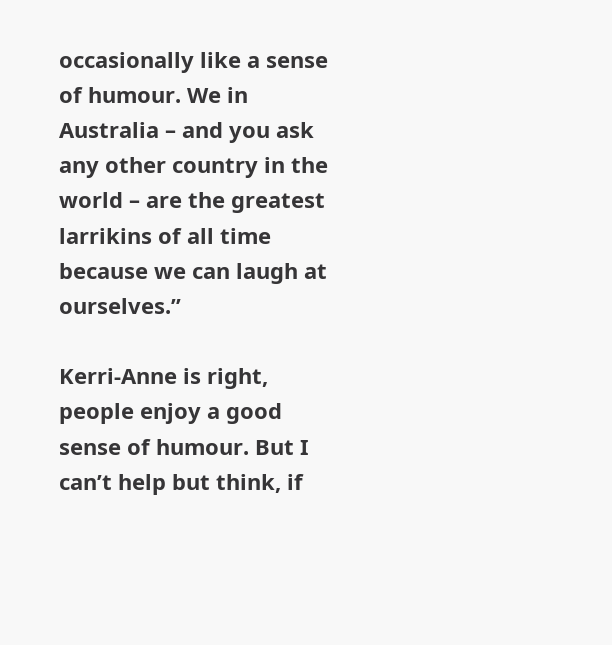occasionally like a sense of humour. We in Australia – and you ask any other country in the world – are the greatest larrikins of all time because we can laugh at ourselves.”

Kerri-Anne is right, people enjoy a good sense of humour. But I can’t help but think, if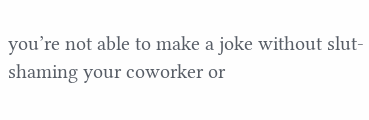you’re not able to make a joke without slut-shaming your coworker or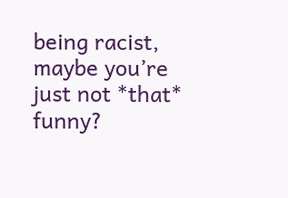being racist, maybe you’re just not *that* funny?